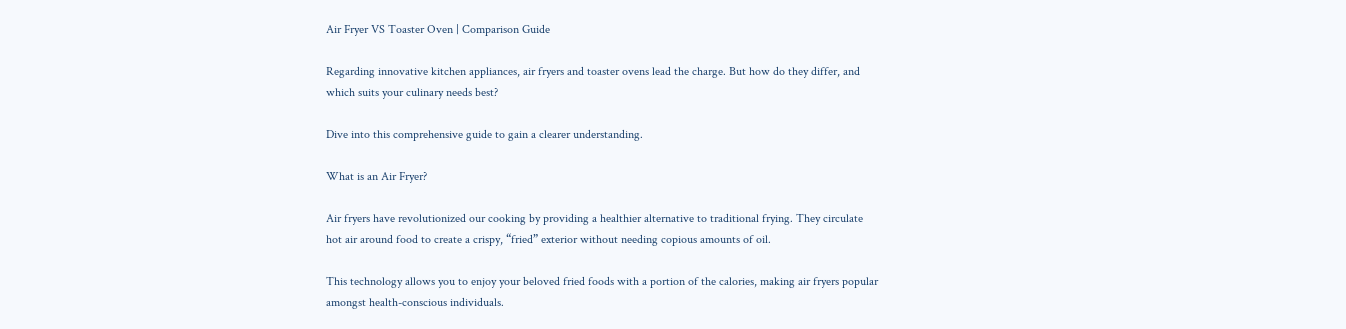Air Fryer VS Toaster Oven | Comparison Guide

Regarding innovative kitchen appliances, air fryers and toaster ovens lead the charge. But how do they differ, and which suits your culinary needs best?

Dive into this comprehensive guide to gain a clearer understanding.

What is an Air Fryer?

Air fryers have revolutionized our cooking by providing a healthier alternative to traditional frying. They circulate hot air around food to create a crispy, “fried” exterior without needing copious amounts of oil.

This technology allows you to enjoy your beloved fried foods with a portion of the calories, making air fryers popular amongst health-conscious individuals.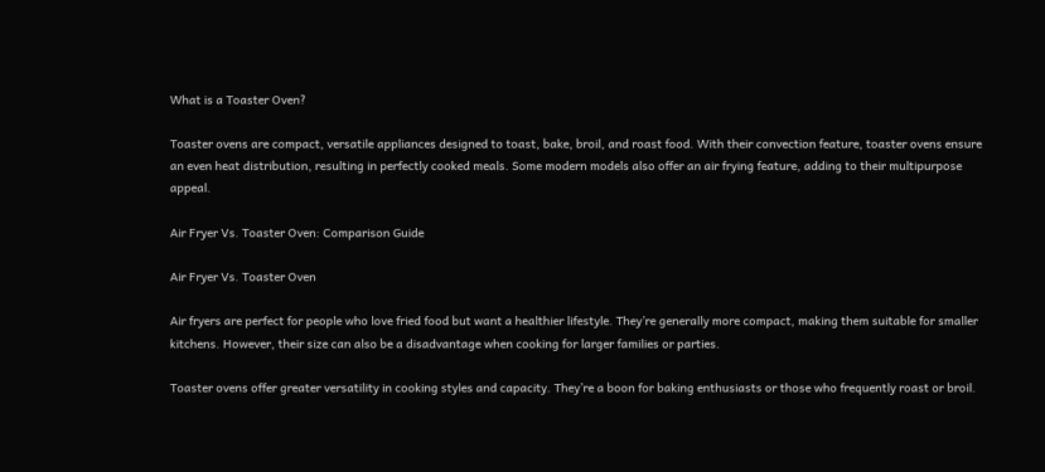What is a Toaster Oven?

Toaster ovens are compact, versatile appliances designed to toast, bake, broil, and roast food. With their convection feature, toaster ovens ensure an even heat distribution, resulting in perfectly cooked meals. Some modern models also offer an air frying feature, adding to their multipurpose appeal.

Air Fryer Vs. Toaster Oven: Comparison Guide

Air Fryer Vs. Toaster Oven

Air fryers are perfect for people who love fried food but want a healthier lifestyle. They’re generally more compact, making them suitable for smaller kitchens. However, their size can also be a disadvantage when cooking for larger families or parties.

Toaster ovens offer greater versatility in cooking styles and capacity. They’re a boon for baking enthusiasts or those who frequently roast or broil.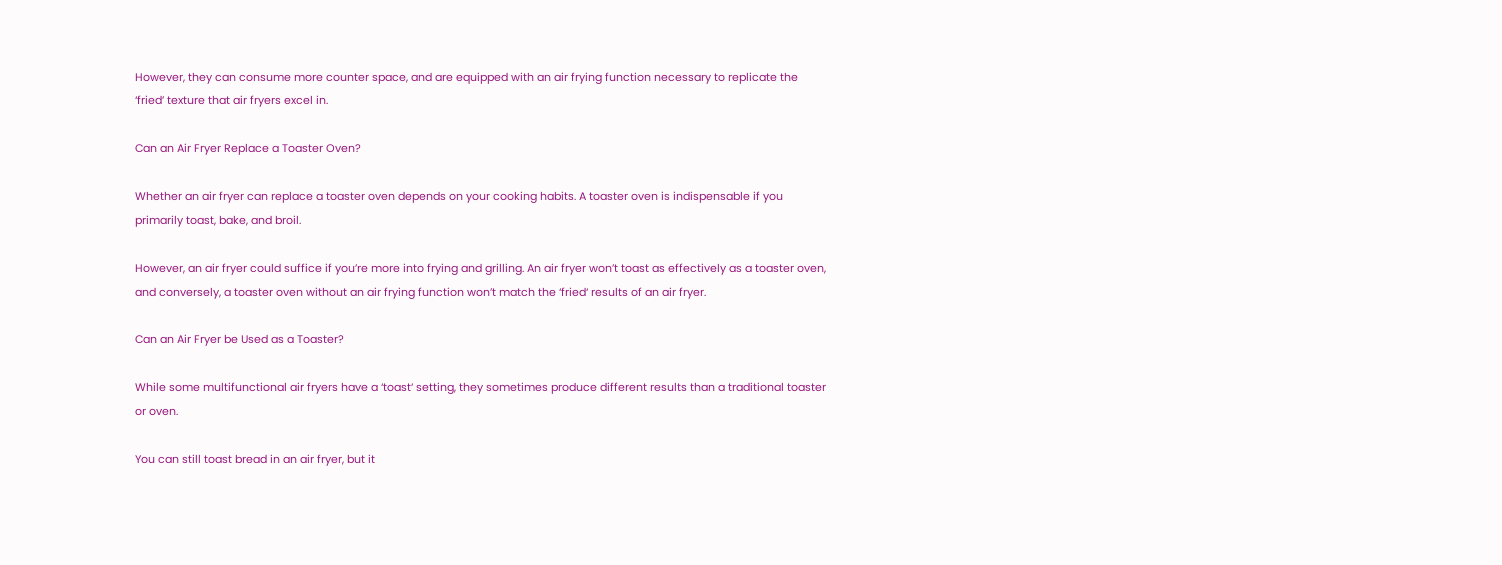However, they can consume more counter space, and are equipped with an air frying function necessary to replicate the ‘fried’ texture that air fryers excel in.

Can an Air Fryer Replace a Toaster Oven?

Whether an air fryer can replace a toaster oven depends on your cooking habits. A toaster oven is indispensable if you primarily toast, bake, and broil.

However, an air fryer could suffice if you’re more into frying and grilling. An air fryer won’t toast as effectively as a toaster oven, and conversely, a toaster oven without an air frying function won’t match the ‘fried‘ results of an air fryer.

Can an Air Fryer be Used as a Toaster?

While some multifunctional air fryers have a ‘toast‘ setting, they sometimes produce different results than a traditional toaster or oven.

You can still toast bread in an air fryer, but it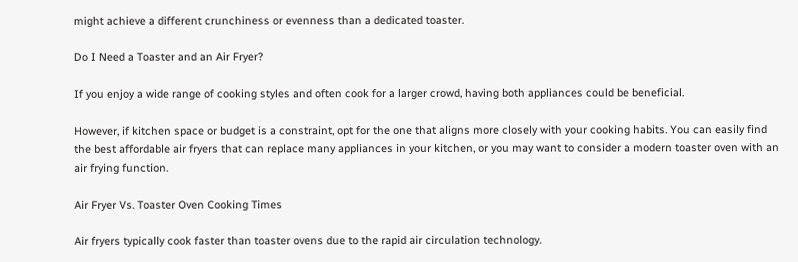might achieve a different crunchiness or evenness than a dedicated toaster.

Do I Need a Toaster and an Air Fryer?

If you enjoy a wide range of cooking styles and often cook for a larger crowd, having both appliances could be beneficial.

However, if kitchen space or budget is a constraint, opt for the one that aligns more closely with your cooking habits. You can easily find the best affordable air fryers that can replace many appliances in your kitchen, or you may want to consider a modern toaster oven with an air frying function.

Air Fryer Vs. Toaster Oven Cooking Times

Air fryers typically cook faster than toaster ovens due to the rapid air circulation technology.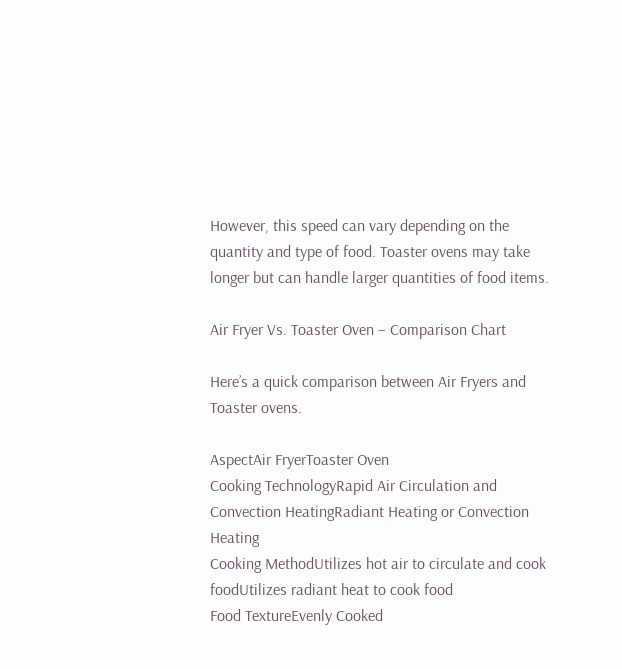However, this speed can vary depending on the quantity and type of food. Toaster ovens may take longer but can handle larger quantities of food items.

Air Fryer Vs. Toaster Oven – Comparison Chart

Here’s a quick comparison between Air Fryers and Toaster ovens.

AspectAir FryerToaster Oven
Cooking TechnologyRapid Air Circulation and Convection HeatingRadiant Heating or Convection Heating
Cooking MethodUtilizes hot air to circulate and cook foodUtilizes radiant heat to cook food
Food TextureEvenly Cooked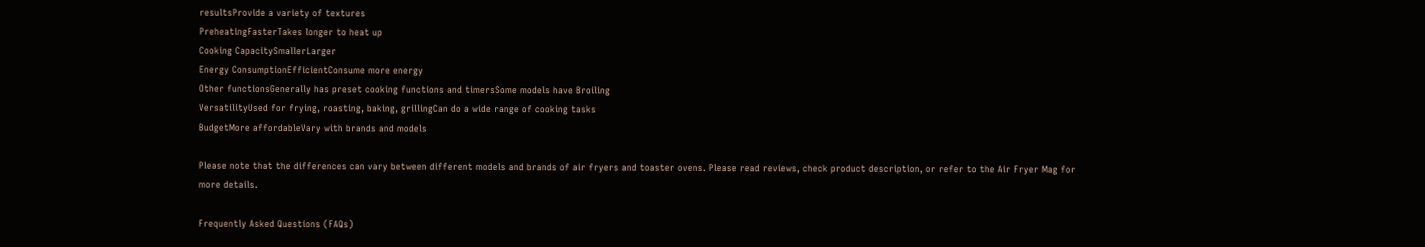resultsProvide a variety of textures
PreheatingFasterTakes longer to heat up
Cooking CapacitySmallerLarger
Energy ConsumptionEfficientConsume more energy
Other functionsGenerally has preset cooking functions and timersSome models have Broiling
VersatilityUsed for frying, roasting, baking, grillingCan do a wide range of cooking tasks
BudgetMore affordableVary with brands and models

Please note that the differences can vary between different models and brands of air fryers and toaster ovens. Please read reviews, check product description, or refer to the Air Fryer Mag for more details.

Frequently Asked Questions (FAQs)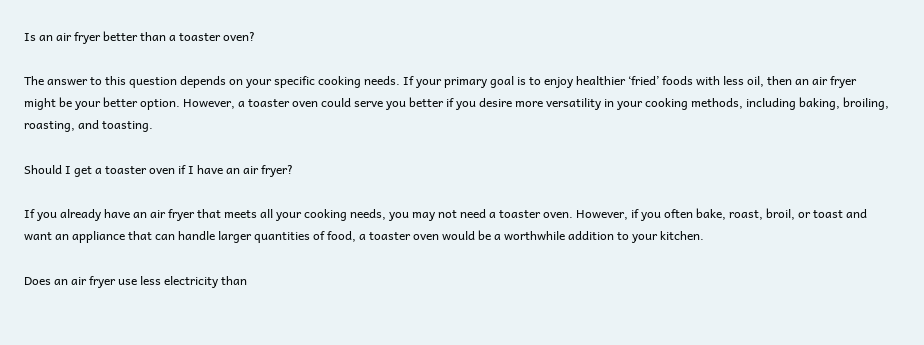Is an air fryer better than a toaster oven?

The answer to this question depends on your specific cooking needs. If your primary goal is to enjoy healthier ‘fried’ foods with less oil, then an air fryer might be your better option. However, a toaster oven could serve you better if you desire more versatility in your cooking methods, including baking, broiling, roasting, and toasting.

Should I get a toaster oven if I have an air fryer?

If you already have an air fryer that meets all your cooking needs, you may not need a toaster oven. However, if you often bake, roast, broil, or toast and want an appliance that can handle larger quantities of food, a toaster oven would be a worthwhile addition to your kitchen.

Does an air fryer use less electricity than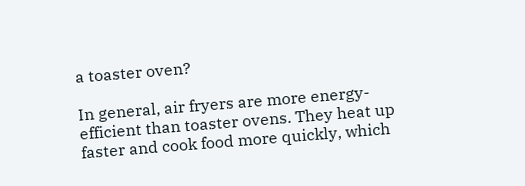a toaster oven?

In general, air fryers are more energy-efficient than toaster ovens. They heat up faster and cook food more quickly, which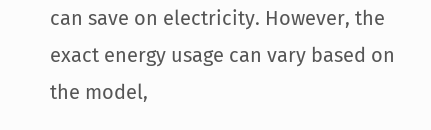can save on electricity. However, the exact energy usage can vary based on the model,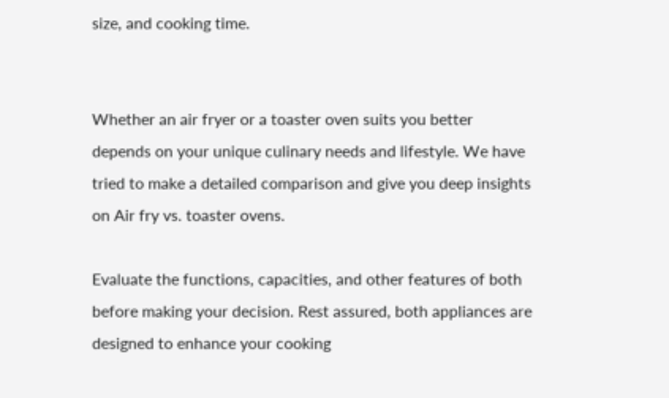size, and cooking time.


Whether an air fryer or a toaster oven suits you better depends on your unique culinary needs and lifestyle. We have tried to make a detailed comparison and give you deep insights on Air fry vs. toaster ovens.

Evaluate the functions, capacities, and other features of both before making your decision. Rest assured, both appliances are designed to enhance your cooking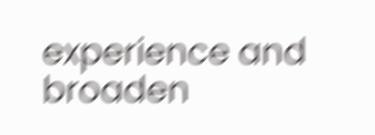experience and broaden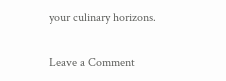your culinary horizons.

Leave a Comment